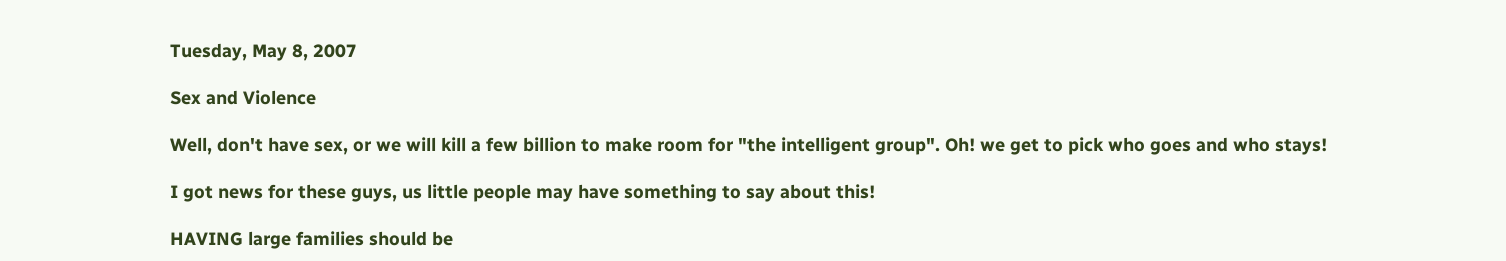Tuesday, May 8, 2007

Sex and Violence

Well, don't have sex, or we will kill a few billion to make room for "the intelligent group". Oh! we get to pick who goes and who stays!

I got news for these guys, us little people may have something to say about this!

HAVING large families should be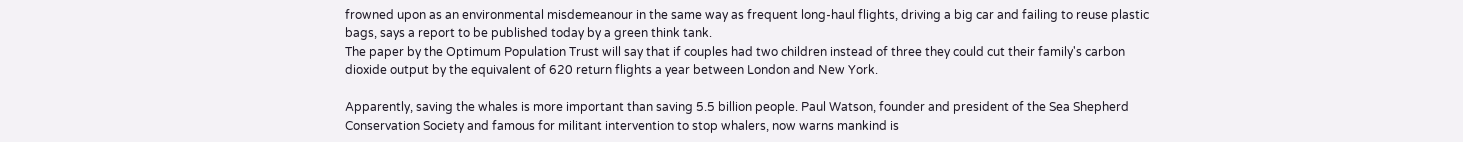frowned upon as an environmental misdemeanour in the same way as frequent long-haul flights, driving a big car and failing to reuse plastic bags, says a report to be published today by a green think tank.
The paper by the Optimum Population Trust will say that if couples had two children instead of three they could cut their family's carbon dioxide output by the equivalent of 620 return flights a year between London and New York.

Apparently, saving the whales is more important than saving 5.5 billion people. Paul Watson, founder and president of the Sea Shepherd Conservation Society and famous for militant intervention to stop whalers, now warns mankind is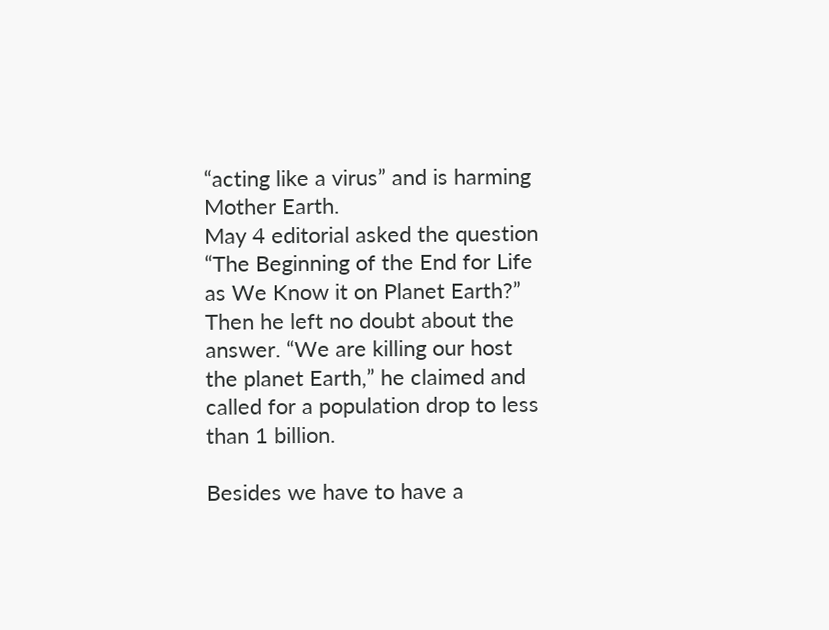“acting like a virus” and is harming Mother Earth.
May 4 editorial asked the question “The Beginning of the End for Life as We Know it on Planet Earth?” Then he left no doubt about the answer. “We are killing our host the planet Earth,” he claimed and called for a population drop to less than 1 billion.

Besides we have to have a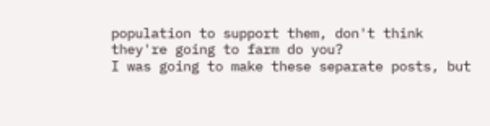population to support them, don't think they're going to farm do you?
I was going to make these separate posts, but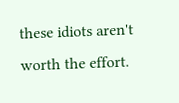these idiots aren't worth the effort.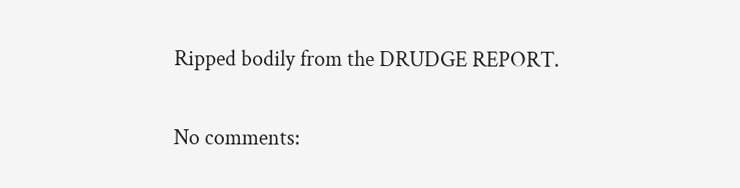Ripped bodily from the DRUDGE REPORT.

No comments: